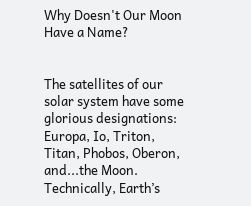Why Doesn't Our Moon Have a Name?


The satellites of our solar system have some glorious designations: Europa, Io, Triton, Titan, Phobos, Oberon, and...the Moon. Technically, Earth’s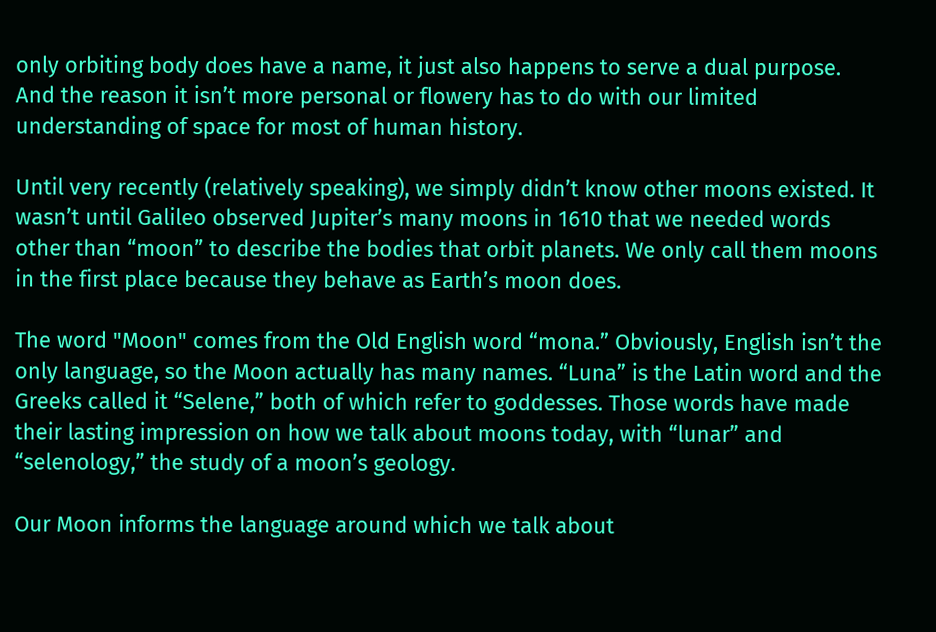only orbiting body does have a name, it just also happens to serve a dual purpose. And the reason it isn’t more personal or flowery has to do with our limited understanding of space for most of human history.

Until very recently (relatively speaking), we simply didn’t know other moons existed. It wasn’t until Galileo observed Jupiter’s many moons in 1610 that we needed words other than “moon” to describe the bodies that orbit planets. We only call them moons in the first place because they behave as Earth’s moon does.

The word "Moon" comes from the Old English word “mona.” Obviously, English isn’t the only language, so the Moon actually has many names. “Luna” is the Latin word and the Greeks called it “Selene,” both of which refer to goddesses. Those words have made their lasting impression on how we talk about moons today, with “lunar” and “selenology,” the study of a moon’s geology.

Our Moon informs the language around which we talk about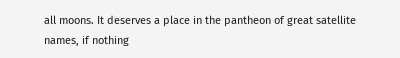all moons. It deserves a place in the pantheon of great satellite names, if nothing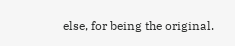else, for being the original.